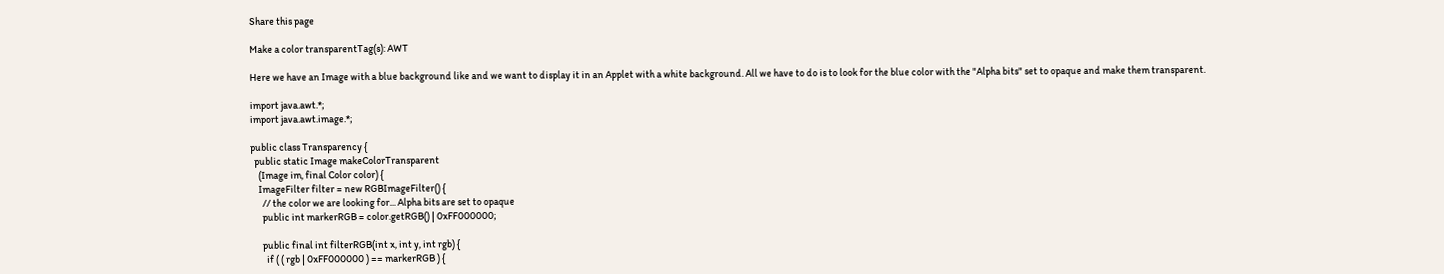Share this page

Make a color transparentTag(s): AWT

Here we have an Image with a blue background like and we want to display it in an Applet with a white background. All we have to do is to look for the blue color with the "Alpha bits" set to opaque and make them transparent.

import java.awt.*;
import java.awt.image.*;

public class Transparency {
  public static Image makeColorTransparent
    (Image im, final Color color) {
    ImageFilter filter = new RGBImageFilter() {
      // the color we are looking for... Alpha bits are set to opaque
      public int markerRGB = color.getRGB() | 0xFF000000;

      public final int filterRGB(int x, int y, int rgb) {
        if ( ( rgb | 0xFF000000 ) == markerRGB ) {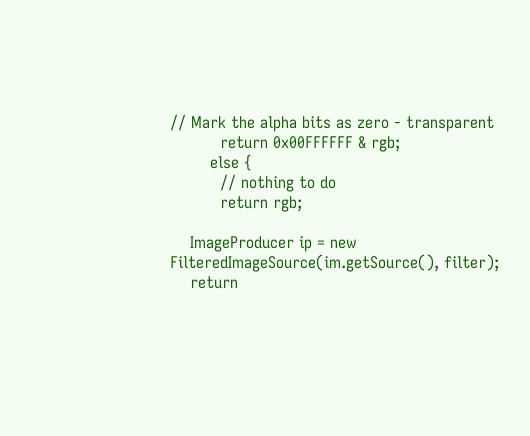// Mark the alpha bits as zero - transparent
          return 0x00FFFFFF & rgb;
        else {
          // nothing to do
          return rgb;

    ImageProducer ip = new FilteredImageSource(im.getSource(), filter);
    return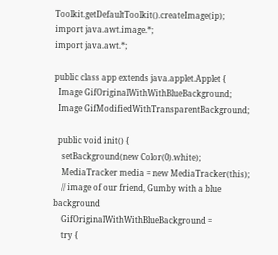Toolkit.getDefaultToolkit().createImage(ip);
import java.awt.image.*;
import java.awt.*;

public class app extends java.applet.Applet {
  Image GifOriginalWithWithBlueBackground;
  Image GifModifiedWithTransparentBackground;

  public void init() {
    setBackground(new Color(0).white);
    MediaTracker media = new MediaTracker(this);
    // image of our friend, Gumby with a blue background
    GifOriginalWithWithBlueBackground =
    try {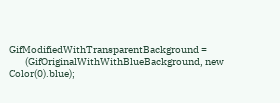GifModifiedWithTransparentBackground =
        (GifOriginalWithWithBlueBackground, new Color(0).blue);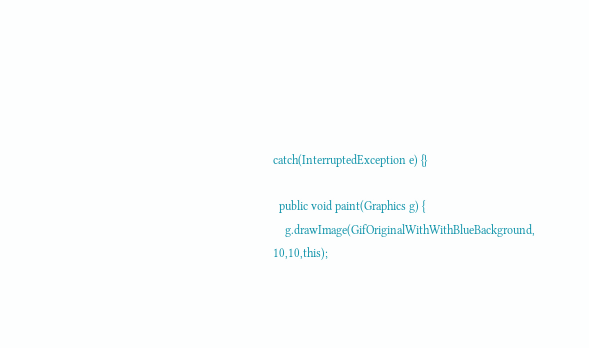catch(InterruptedException e) {}

  public void paint(Graphics g) {
    g.drawImage(GifOriginalWithWithBlueBackground, 10,10,this);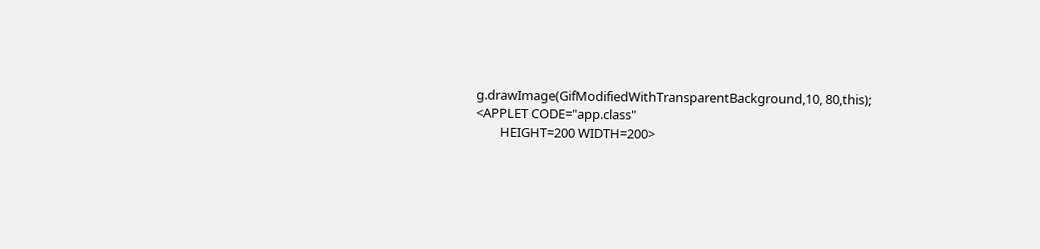g.drawImage(GifModifiedWithTransparentBackground,10, 80,this);
<APPLET CODE="app.class"
        HEIGHT=200 WIDTH=200>